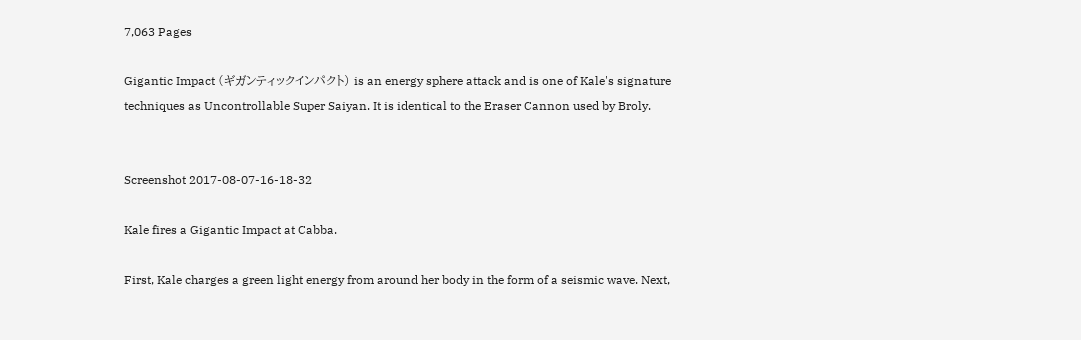7,063 Pages

Gigantic Impact (ギガンティックインパクト) is an energy sphere attack and is one of Kale's signature techniques as Uncontrollable Super Saiyan. It is identical to the Eraser Cannon used by Broly.


Screenshot 2017-08-07-16-18-32

Kale fires a Gigantic Impact at Cabba.

First, Kale charges a green light energy from around her body in the form of a seismic wave. Next,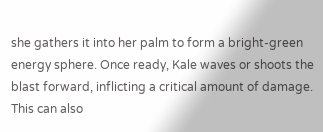she gathers it into her palm to form a bright-green energy sphere. Once ready, Kale waves or shoots the blast forward, inflicting a critical amount of damage. This can also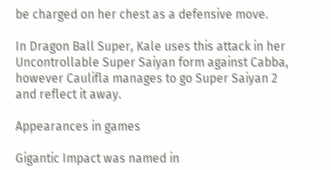be charged on her chest as a defensive move.

In Dragon Ball Super, Kale uses this attack in her Uncontrollable Super Saiyan form against Cabba, however Caulifla manages to go Super Saiyan 2 and reflect it away.

Appearances in games

Gigantic Impact was named in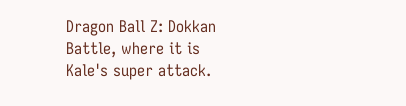Dragon Ball Z: Dokkan Battle, where it is Kale's super attack.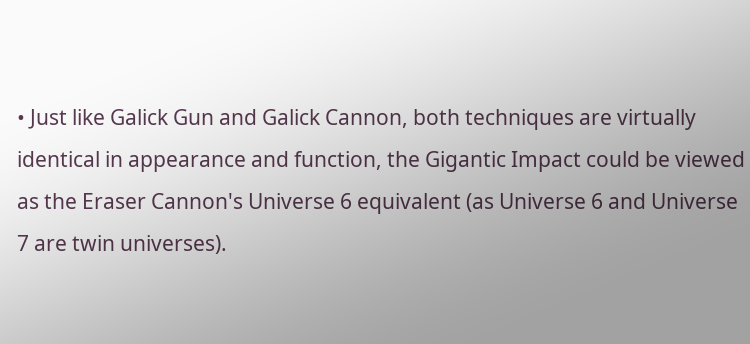• Just like Galick Gun and Galick Cannon, both techniques are virtually identical in appearance and function, the Gigantic Impact could be viewed as the Eraser Cannon's Universe 6 equivalent (as Universe 6 and Universe 7 are twin universes).